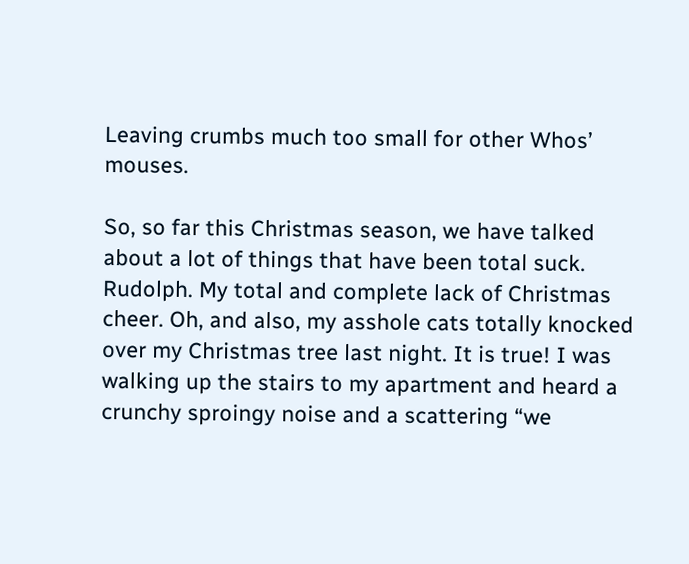Leaving crumbs much too small for other Whos’ mouses.

So, so far this Christmas season, we have talked about a lot of things that have been total suck. Rudolph. My total and complete lack of Christmas cheer. Oh, and also, my asshole cats totally knocked over my Christmas tree last night. It is true! I was walking up the stairs to my apartment and heard a crunchy sproingy noise and a scattering “we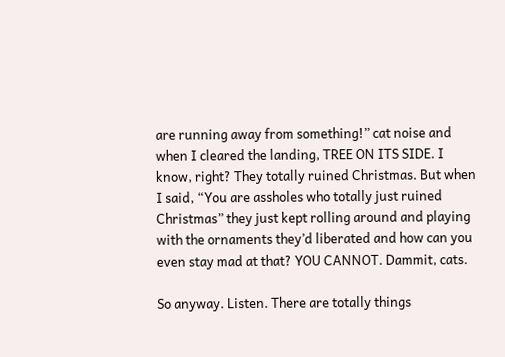are running away from something!” cat noise and when I cleared the landing, TREE ON ITS SIDE. I know, right? They totally ruined Christmas. But when I said, “You are assholes who totally just ruined Christmas” they just kept rolling around and playing with the ornaments they’d liberated and how can you even stay mad at that? YOU CANNOT. Dammit, cats.

So anyway. Listen. There are totally things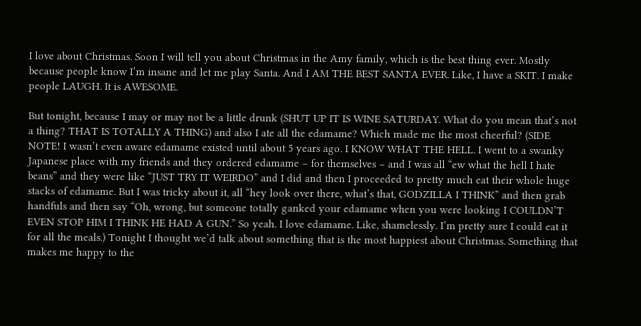I love about Christmas. Soon I will tell you about Christmas in the Amy family, which is the best thing ever. Mostly because people know I’m insane and let me play Santa. And I AM THE BEST SANTA EVER. Like, I have a SKIT. I make people LAUGH. It is AWESOME.

But tonight, because I may or may not be a little drunk (SHUT UP IT IS WINE SATURDAY. What do you mean that’s not a thing? THAT IS TOTALLY A THING) and also I ate all the edamame? Which made me the most cheerful? (SIDE NOTE! I wasn’t even aware edamame existed until about 5 years ago. I KNOW WHAT THE HELL. I went to a swanky Japanese place with my friends and they ordered edamame – for themselves – and I was all “ew what the hell I hate beans” and they were like “JUST TRY IT WEIRDO” and I did and then I proceeded to pretty much eat their whole huge stacks of edamame. But I was tricky about it, all “hey look over there, what’s that, GODZILLA I THINK” and then grab handfuls and then say “Oh, wrong, but someone totally ganked your edamame when you were looking I COULDN’T EVEN STOP HIM I THINK HE HAD A GUN.” So yeah. I love edamame. Like, shamelessly. I’m pretty sure I could eat it for all the meals.) Tonight I thought we’d talk about something that is the most happiest about Christmas. Something that makes me happy to the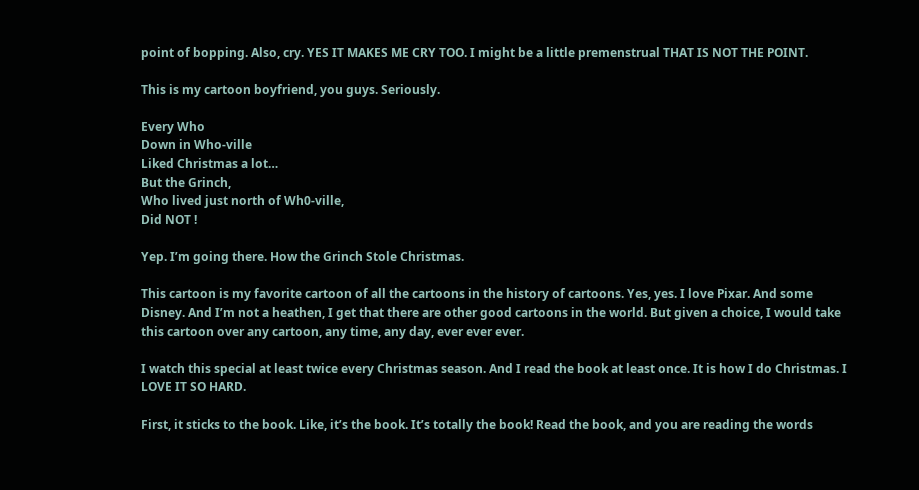point of bopping. Also, cry. YES IT MAKES ME CRY TOO. I might be a little premenstrual THAT IS NOT THE POINT.

This is my cartoon boyfriend, you guys. Seriously.

Every Who
Down in Who-ville
Liked Christmas a lot…
But the Grinch,
Who lived just north of Wh0-ville,
Did NOT !

Yep. I’m going there. How the Grinch Stole Christmas.

This cartoon is my favorite cartoon of all the cartoons in the history of cartoons. Yes, yes. I love Pixar. And some Disney. And I’m not a heathen, I get that there are other good cartoons in the world. But given a choice, I would take this cartoon over any cartoon, any time, any day, ever ever ever.

I watch this special at least twice every Christmas season. And I read the book at least once. It is how I do Christmas. I LOVE IT SO HARD.

First, it sticks to the book. Like, it’s the book. It’s totally the book! Read the book, and you are reading the words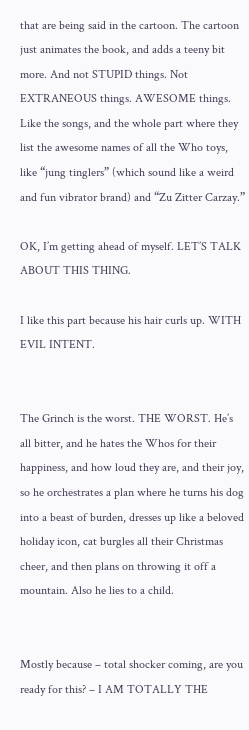that are being said in the cartoon. The cartoon just animates the book, and adds a teeny bit more. And not STUPID things. Not EXTRANEOUS things. AWESOME things. Like the songs, and the whole part where they list the awesome names of all the Who toys, like “jung tinglers” (which sound like a weird and fun vibrator brand) and “Zu Zitter Carzay.”

OK, I’m getting ahead of myself. LET’S TALK ABOUT THIS THING.

I like this part because his hair curls up. WITH EVIL INTENT.


The Grinch is the worst. THE WORST. He’s all bitter, and he hates the Whos for their happiness, and how loud they are, and their joy, so he orchestrates a plan where he turns his dog into a beast of burden, dresses up like a beloved holiday icon, cat burgles all their Christmas cheer, and then plans on throwing it off a mountain. Also he lies to a child.


Mostly because – total shocker coming, are you ready for this? – I AM TOTALLY THE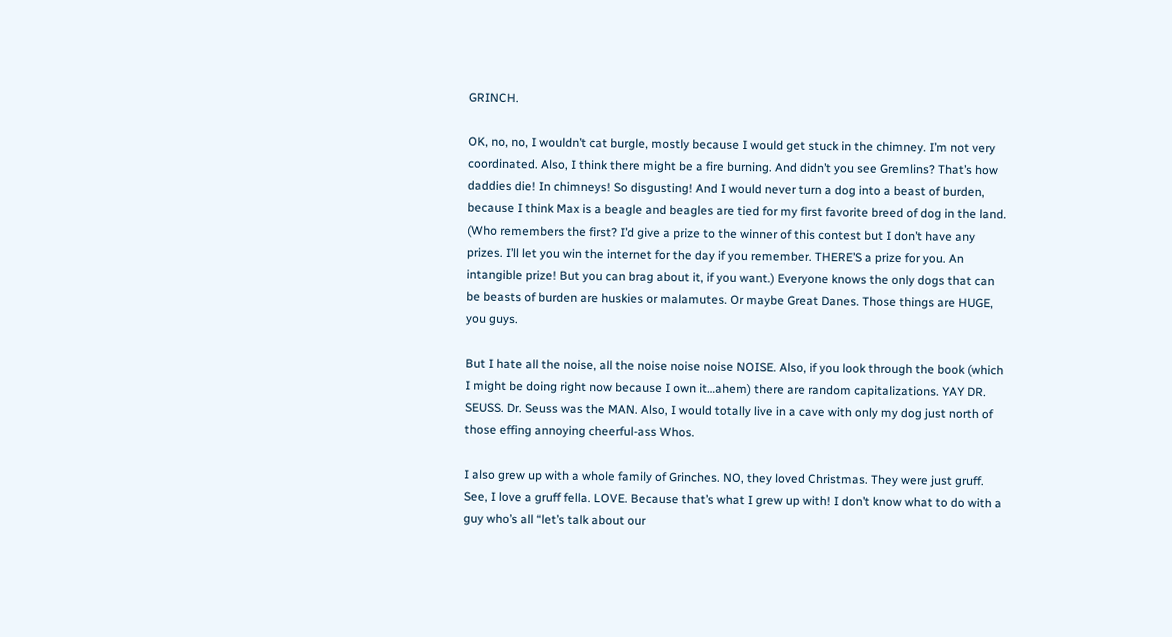GRINCH.

OK, no, no, I wouldn’t cat burgle, mostly because I would get stuck in the chimney. I’m not very coordinated. Also, I think there might be a fire burning. And didn’t you see Gremlins? That’s how daddies die! In chimneys! So disgusting! And I would never turn a dog into a beast of burden, because I think Max is a beagle and beagles are tied for my first favorite breed of dog in the land. (Who remembers the first? I’d give a prize to the winner of this contest but I don’t have any prizes. I’ll let you win the internet for the day if you remember. THERE’S a prize for you. An intangible prize! But you can brag about it, if you want.) Everyone knows the only dogs that can be beasts of burden are huskies or malamutes. Or maybe Great Danes. Those things are HUGE, you guys.

But I hate all the noise, all the noise noise noise NOISE. Also, if you look through the book (which I might be doing right now because I own it…ahem) there are random capitalizations. YAY DR. SEUSS. Dr. Seuss was the MAN. Also, I would totally live in a cave with only my dog just north of those effing annoying cheerful-ass Whos.

I also grew up with a whole family of Grinches. NO, they loved Christmas. They were just gruff. See, I love a gruff fella. LOVE. Because that’s what I grew up with! I don’t know what to do with a guy who’s all “let’s talk about our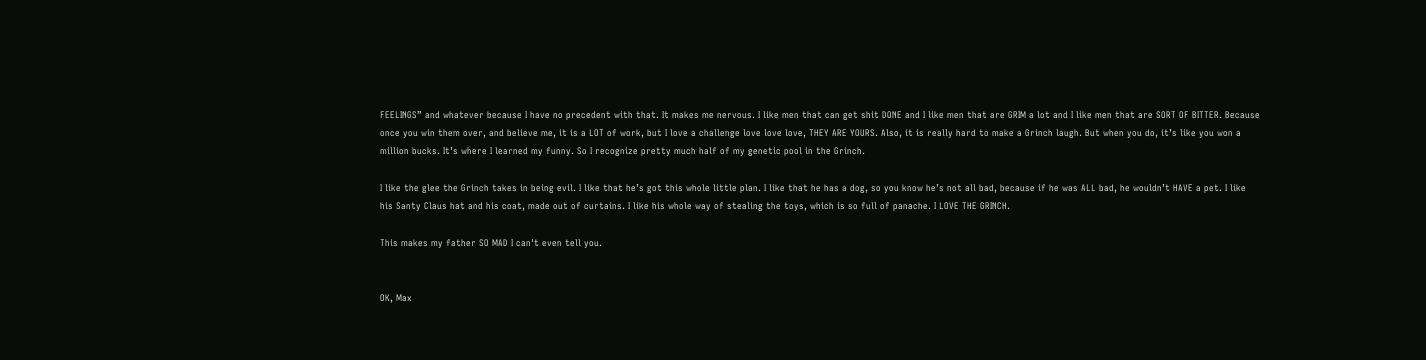FEELINGS” and whatever because I have no precedent with that. It makes me nervous. I like men that can get shit DONE and I like men that are GRIM a lot and I like men that are SORT OF BITTER. Because once you win them over, and believe me, it is a LOT of work, but I love a challenge love love love, THEY ARE YOURS. Also, it is really hard to make a Grinch laugh. But when you do, it’s like you won a million bucks. It’s where I learned my funny. So I recognize pretty much half of my genetic pool in the Grinch.

I like the glee the Grinch takes in being evil. I like that he’s got this whole little plan. I like that he has a dog, so you know he’s not all bad, because if he was ALL bad, he wouldn’t HAVE a pet. I like his Santy Claus hat and his coat, made out of curtains. I like his whole way of stealing the toys, which is so full of panache. I LOVE THE GRINCH.

This makes my father SO MAD I can't even tell you.


OK, Max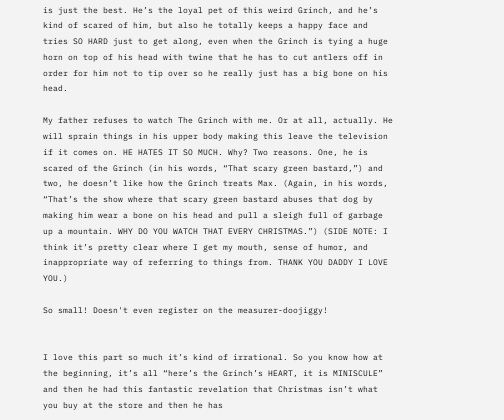is just the best. He’s the loyal pet of this weird Grinch, and he’s kind of scared of him, but also he totally keeps a happy face and tries SO HARD just to get along, even when the Grinch is tying a huge horn on top of his head with twine that he has to cut antlers off in order for him not to tip over so he really just has a big bone on his head.

My father refuses to watch The Grinch with me. Or at all, actually. He will sprain things in his upper body making this leave the television if it comes on. HE HATES IT SO MUCH. Why? Two reasons. One, he is scared of the Grinch (in his words, “That scary green bastard,”) and two, he doesn’t like how the Grinch treats Max. (Again, in his words, “That’s the show where that scary green bastard abuses that dog by making him wear a bone on his head and pull a sleigh full of garbage up a mountain. WHY DO YOU WATCH THAT EVERY CHRISTMAS.”) (SIDE NOTE: I think it’s pretty clear where I get my mouth, sense of humor, and inappropriate way of referring to things from. THANK YOU DADDY I LOVE YOU.)

So small! Doesn't even register on the measurer-doojiggy!


I love this part so much it’s kind of irrational. So you know how at the beginning, it’s all “here’s the Grinch’s HEART, it is MINISCULE” and then he had this fantastic revelation that Christmas isn’t what you buy at the store and then he has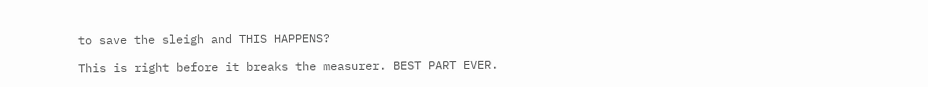to save the sleigh and THIS HAPPENS?

This is right before it breaks the measurer. BEST PART EVER.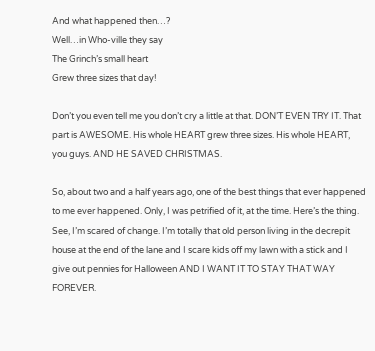And what happened then…?
Well…in Who-ville they say
The Grinch’s small heart
Grew three sizes that day!

Don’t you even tell me you don’t cry a little at that. DON’T EVEN TRY IT. That part is AWESOME. His whole HEART grew three sizes. His whole HEART, you guys. AND HE SAVED CHRISTMAS.

So, about two and a half years ago, one of the best things that ever happened to me ever happened. Only, I was petrified of it, at the time. Here’s the thing. See, I’m scared of change. I’m totally that old person living in the decrepit house at the end of the lane and I scare kids off my lawn with a stick and I give out pennies for Halloween AND I WANT IT TO STAY THAT WAY FOREVER.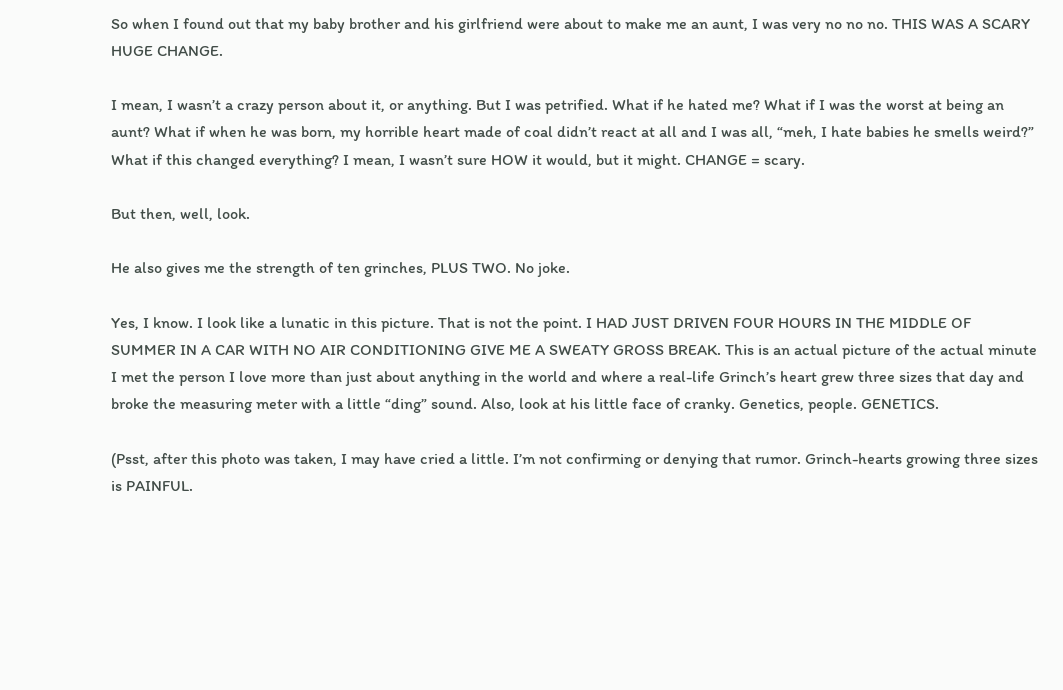So when I found out that my baby brother and his girlfriend were about to make me an aunt, I was very no no no. THIS WAS A SCARY HUGE CHANGE.

I mean, I wasn’t a crazy person about it, or anything. But I was petrified. What if he hated me? What if I was the worst at being an aunt? What if when he was born, my horrible heart made of coal didn’t react at all and I was all, “meh, I hate babies he smells weird?” What if this changed everything? I mean, I wasn’t sure HOW it would, but it might. CHANGE = scary.

But then, well, look.

He also gives me the strength of ten grinches, PLUS TWO. No joke.

Yes, I know. I look like a lunatic in this picture. That is not the point. I HAD JUST DRIVEN FOUR HOURS IN THE MIDDLE OF SUMMER IN A CAR WITH NO AIR CONDITIONING GIVE ME A SWEATY GROSS BREAK. This is an actual picture of the actual minute I met the person I love more than just about anything in the world and where a real-life Grinch’s heart grew three sizes that day and broke the measuring meter with a little “ding” sound. Also, look at his little face of cranky. Genetics, people. GENETICS.

(Psst, after this photo was taken, I may have cried a little. I’m not confirming or denying that rumor. Grinch-hearts growing three sizes is PAINFUL.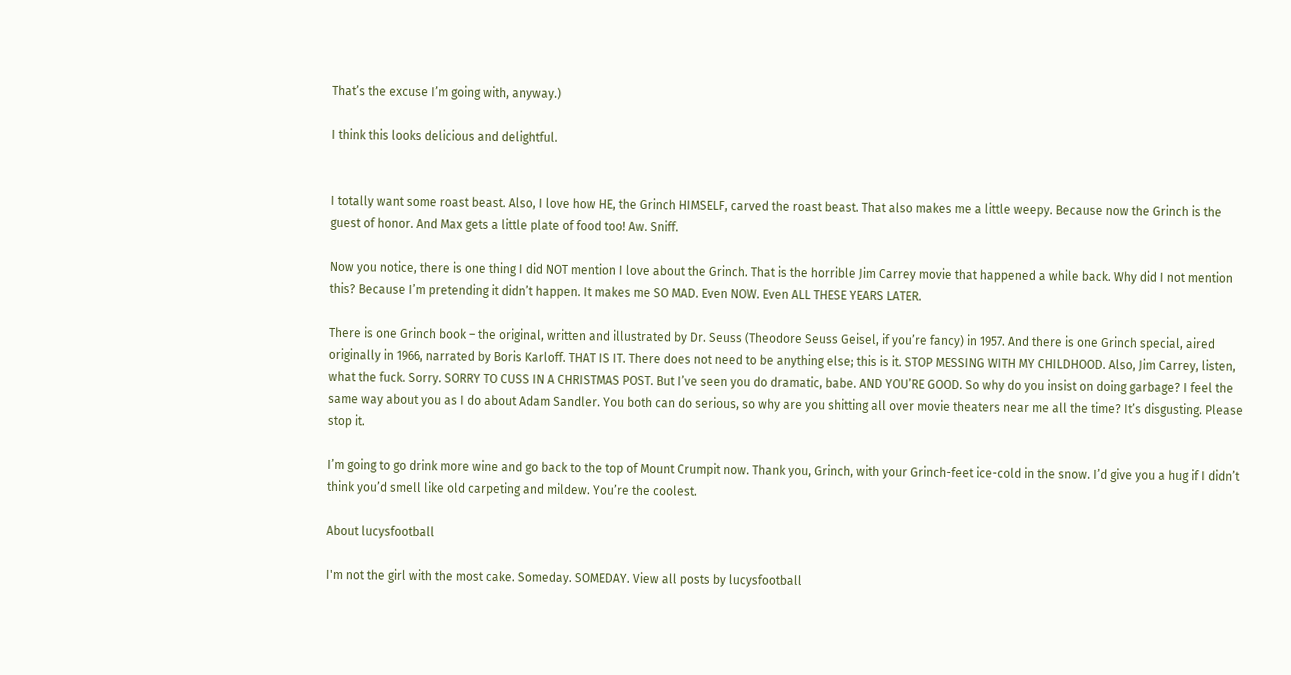That’s the excuse I’m going with, anyway.)

I think this looks delicious and delightful.


I totally want some roast beast. Also, I love how HE, the Grinch HIMSELF, carved the roast beast. That also makes me a little weepy. Because now the Grinch is the guest of honor. And Max gets a little plate of food too! Aw. Sniff.

Now you notice, there is one thing I did NOT mention I love about the Grinch. That is the horrible Jim Carrey movie that happened a while back. Why did I not mention this? Because I’m pretending it didn’t happen. It makes me SO MAD. Even NOW. Even ALL THESE YEARS LATER.

There is one Grinch book – the original, written and illustrated by Dr. Seuss (Theodore Seuss Geisel, if you’re fancy) in 1957. And there is one Grinch special, aired originally in 1966, narrated by Boris Karloff. THAT IS IT. There does not need to be anything else; this is it. STOP MESSING WITH MY CHILDHOOD. Also, Jim Carrey, listen, what the fuck. Sorry. SORRY TO CUSS IN A CHRISTMAS POST. But I’ve seen you do dramatic, babe. AND YOU’RE GOOD. So why do you insist on doing garbage? I feel the same way about you as I do about Adam Sandler. You both can do serious, so why are you shitting all over movie theaters near me all the time? It’s disgusting. Please stop it.

I’m going to go drink more wine and go back to the top of Mount Crumpit now. Thank you, Grinch, with your Grinch-feet ice-cold in the snow. I’d give you a hug if I didn’t think you’d smell like old carpeting and mildew. You’re the coolest.

About lucysfootball

I'm not the girl with the most cake. Someday. SOMEDAY. View all posts by lucysfootball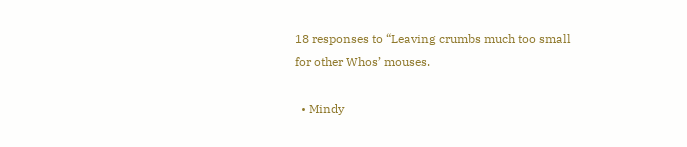18 responses to “Leaving crumbs much too small for other Whos’ mouses.

  • Mindy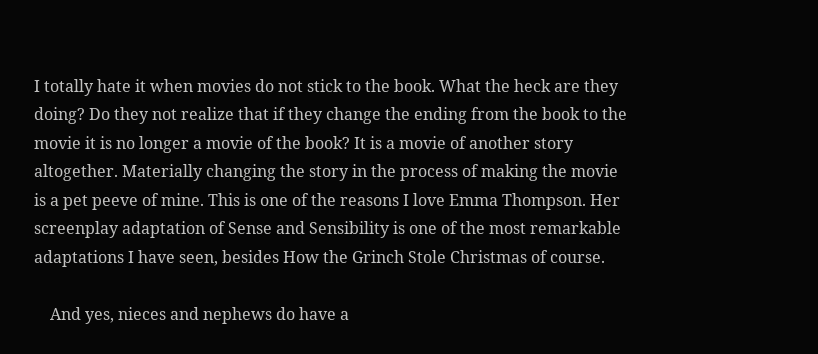I totally hate it when movies do not stick to the book. What the heck are they doing? Do they not realize that if they change the ending from the book to the movie it is no longer a movie of the book? It is a movie of another story altogether. Materially changing the story in the process of making the movie is a pet peeve of mine. This is one of the reasons I love Emma Thompson. Her screenplay adaptation of Sense and Sensibility is one of the most remarkable adaptations I have seen, besides How the Grinch Stole Christmas of course.

    And yes, nieces and nephews do have a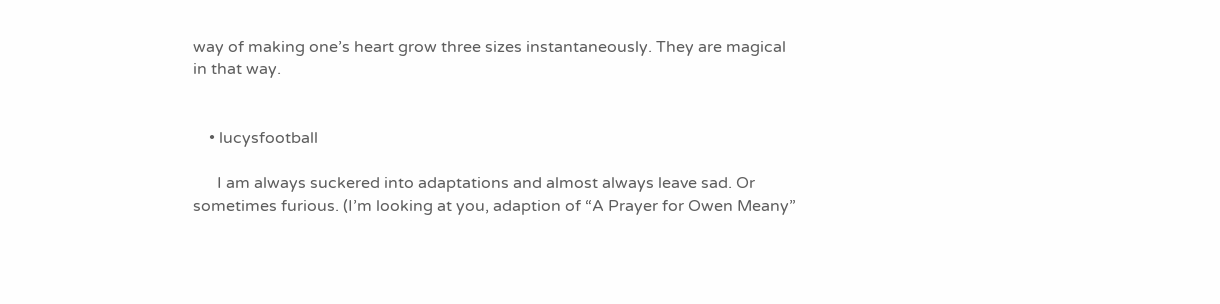way of making one’s heart grow three sizes instantaneously. They are magical in that way.


    • lucysfootball

      I am always suckered into adaptations and almost always leave sad. Or sometimes furious. (I’m looking at you, adaption of “A Prayer for Owen Meany”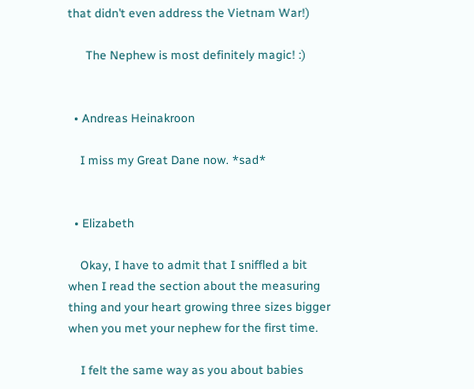that didn’t even address the Vietnam War!)

      The Nephew is most definitely magic! :)


  • Andreas Heinakroon

    I miss my Great Dane now. *sad*


  • Elizabeth

    Okay, I have to admit that I sniffled a bit when I read the section about the measuring thing and your heart growing three sizes bigger when you met your nephew for the first time.

    I felt the same way as you about babies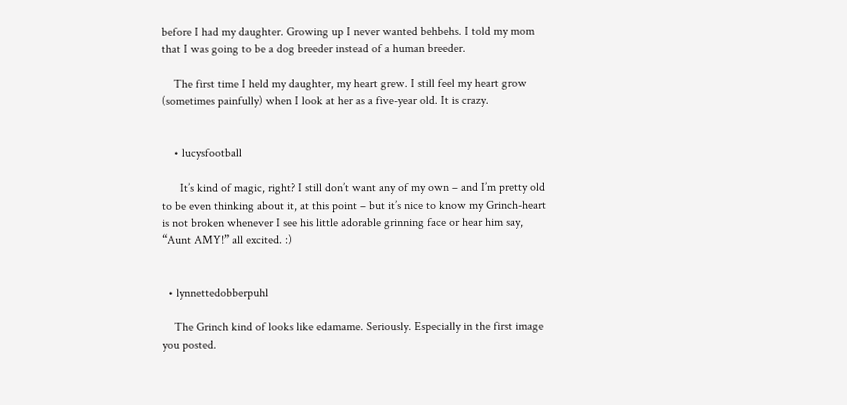before I had my daughter. Growing up I never wanted behbehs. I told my mom that I was going to be a dog breeder instead of a human breeder.

    The first time I held my daughter, my heart grew. I still feel my heart grow (sometimes painfully) when I look at her as a five-year old. It is crazy.


    • lucysfootball

      It’s kind of magic, right? I still don’t want any of my own – and I’m pretty old to be even thinking about it, at this point – but it’s nice to know my Grinch-heart is not broken whenever I see his little adorable grinning face or hear him say, “Aunt AMY!” all excited. :)


  • lynnettedobberpuhl

    The Grinch kind of looks like edamame. Seriously. Especially in the first image you posted.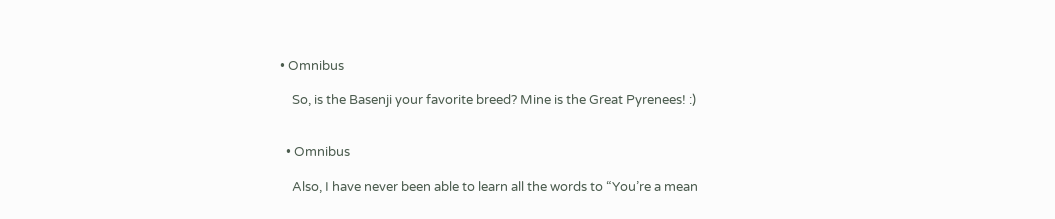• Omnibus

    So, is the Basenji your favorite breed? Mine is the Great Pyrenees! :)


  • Omnibus

    Also, I have never been able to learn all the words to “You’re a mean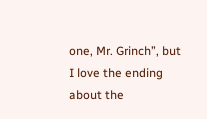one, Mr. Grinch”, but I love the ending about the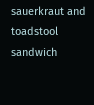sauerkraut and toadstool sandwich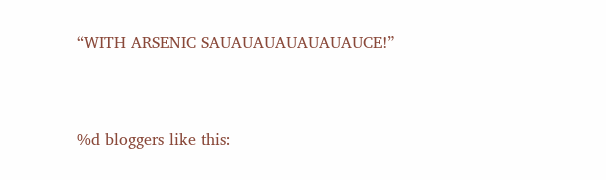“WITH ARSENIC SAUAUAUAUAUAUAUCE!”


%d bloggers like this: